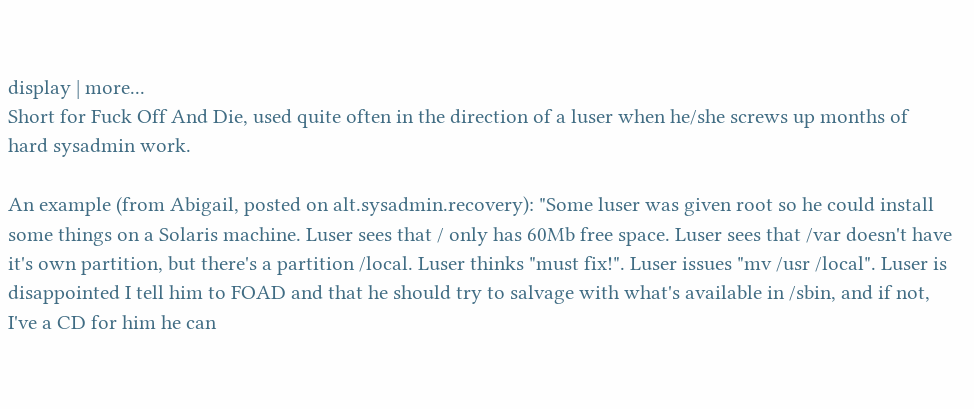display | more...
Short for Fuck Off And Die, used quite often in the direction of a luser when he/she screws up months of hard sysadmin work.

An example (from Abigail, posted on alt.sysadmin.recovery): "Some luser was given root so he could install some things on a Solaris machine. Luser sees that / only has 60Mb free space. Luser sees that /var doesn't have it's own partition, but there's a partition /local. Luser thinks "must fix!". Luser issues "mv /usr /local". Luser is disappointed I tell him to FOAD and that he should try to salvage with what's available in /sbin, and if not, I've a CD for him he can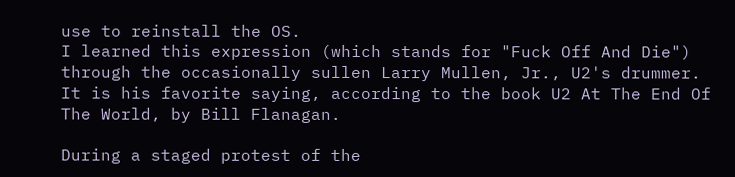use to reinstall the OS.
I learned this expression (which stands for "Fuck Off And Die") through the occasionally sullen Larry Mullen, Jr., U2's drummer. It is his favorite saying, according to the book U2 At The End Of The World, by Bill Flanagan.

During a staged protest of the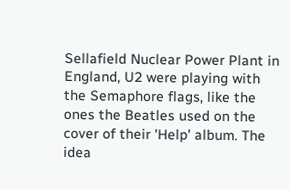Sellafield Nuclear Power Plant in England, U2 were playing with the Semaphore flags, like the ones the Beatles used on the cover of their 'Help' album. The idea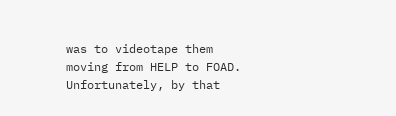was to videotape them moving from HELP to FOAD. Unfortunately, by that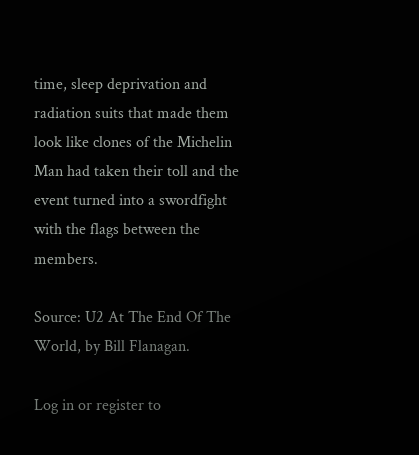time, sleep deprivation and radiation suits that made them look like clones of the Michelin Man had taken their toll and the event turned into a swordfight with the flags between the members.

Source: U2 At The End Of The World, by Bill Flanagan.

Log in or register to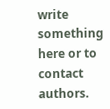write something here or to contact authors.